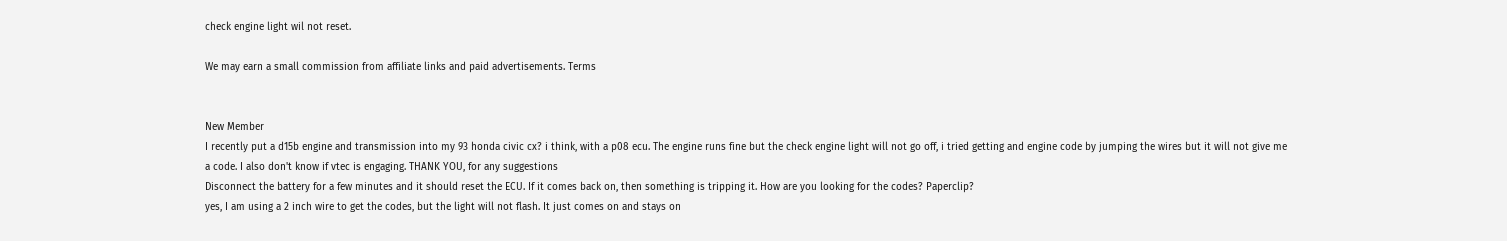check engine light wil not reset.

We may earn a small commission from affiliate links and paid advertisements. Terms


New Member
I recently put a d15b engine and transmission into my 93 honda civic cx? i think, with a p08 ecu. The engine runs fine but the check engine light will not go off, i tried getting and engine code by jumping the wires but it will not give me a code. I also don't know if vtec is engaging. THANK YOU, for any suggestions
Disconnect the battery for a few minutes and it should reset the ECU. If it comes back on, then something is tripping it. How are you looking for the codes? Paperclip?
yes, I am using a 2 inch wire to get the codes, but the light will not flash. It just comes on and stays on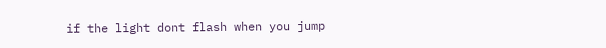if the light dont flash when you jump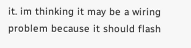it. im thinking it may be a wiring problem because it should flash